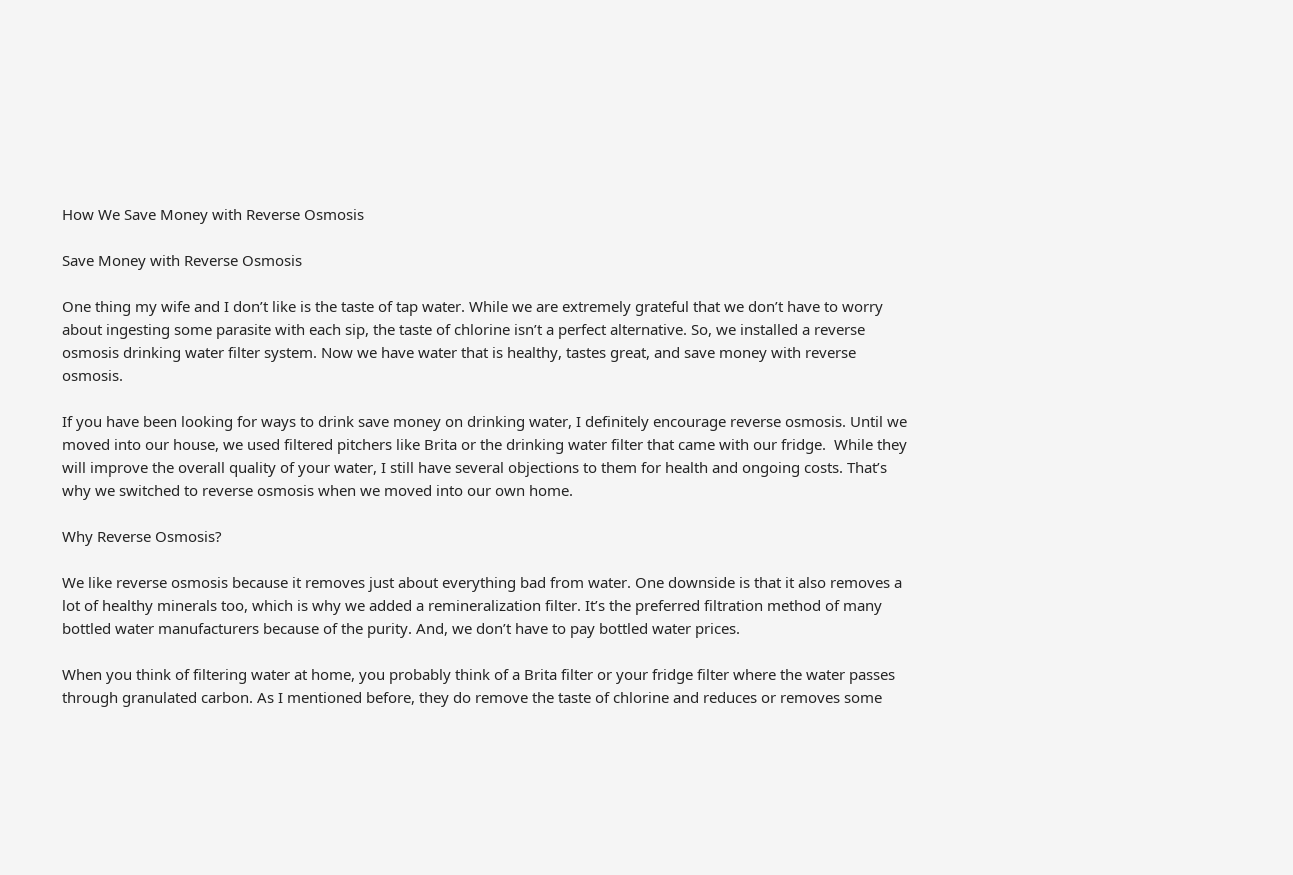How We Save Money with Reverse Osmosis

Save Money with Reverse Osmosis

One thing my wife and I don’t like is the taste of tap water. While we are extremely grateful that we don’t have to worry about ingesting some parasite with each sip, the taste of chlorine isn’t a perfect alternative. So, we installed a reverse osmosis drinking water filter system. Now we have water that is healthy, tastes great, and save money with reverse osmosis.

If you have been looking for ways to drink save money on drinking water, I definitely encourage reverse osmosis. Until we moved into our house, we used filtered pitchers like Brita or the drinking water filter that came with our fridge.  While they will improve the overall quality of your water, I still have several objections to them for health and ongoing costs. That’s why we switched to reverse osmosis when we moved into our own home.

Why Reverse Osmosis?

We like reverse osmosis because it removes just about everything bad from water. One downside is that it also removes a lot of healthy minerals too, which is why we added a remineralization filter. It’s the preferred filtration method of many bottled water manufacturers because of the purity. And, we don’t have to pay bottled water prices.

When you think of filtering water at home, you probably think of a Brita filter or your fridge filter where the water passes through granulated carbon. As I mentioned before, they do remove the taste of chlorine and reduces or removes some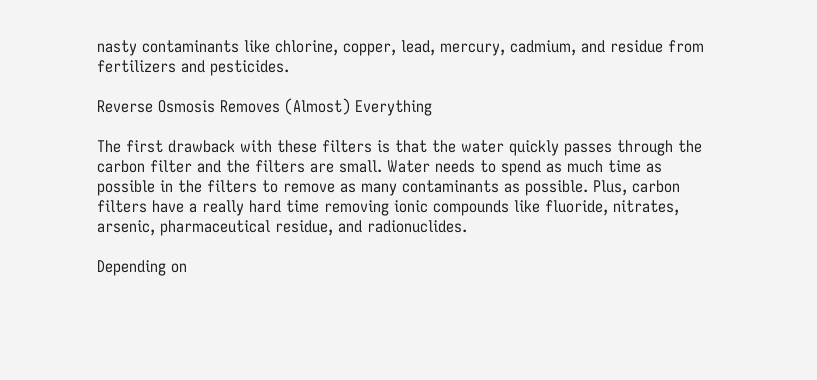nasty contaminants like chlorine, copper, lead, mercury, cadmium, and residue from fertilizers and pesticides.

Reverse Osmosis Removes (Almost) Everything

The first drawback with these filters is that the water quickly passes through the carbon filter and the filters are small. Water needs to spend as much time as possible in the filters to remove as many contaminants as possible. Plus, carbon filters have a really hard time removing ionic compounds like fluoride, nitrates, arsenic, pharmaceutical residue, and radionuclides.

Depending on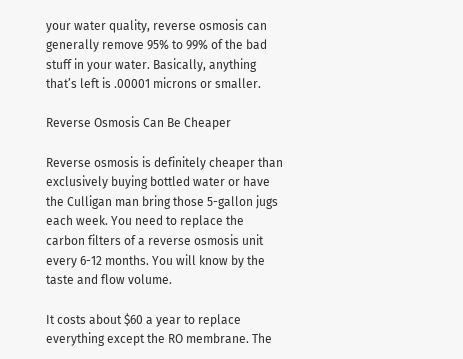your water quality, reverse osmosis can generally remove 95% to 99% of the bad stuff in your water. Basically, anything that’s left is .00001 microns or smaller.

Reverse Osmosis Can Be Cheaper

Reverse osmosis is definitely cheaper than exclusively buying bottled water or have the Culligan man bring those 5-gallon jugs each week. You need to replace the carbon filters of a reverse osmosis unit every 6-12 months. You will know by the taste and flow volume.

It costs about $60 a year to replace everything except the RO membrane. The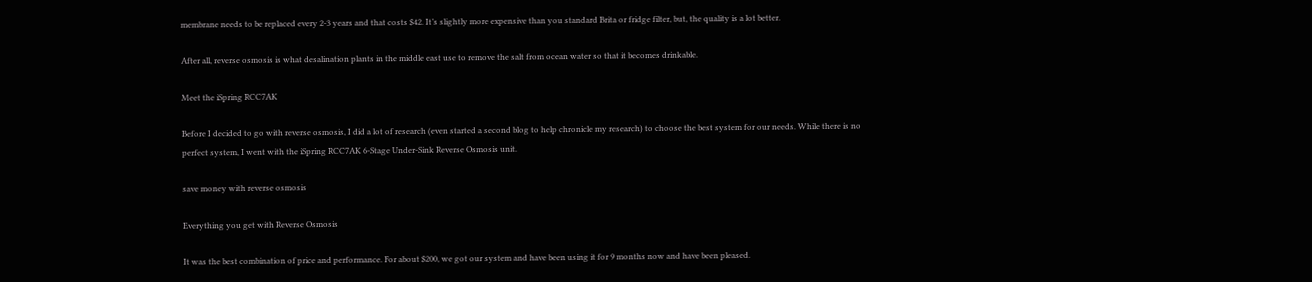membrane needs to be replaced every 2-3 years and that costs $42. It’s slightly more expensive than you standard Brita or fridge filter, but, the quality is a lot better.

After all, reverse osmosis is what desalination plants in the middle east use to remove the salt from ocean water so that it becomes drinkable.

Meet the iSpring RCC7AK

Before I decided to go with reverse osmosis, I did a lot of research (even started a second blog to help chronicle my research) to choose the best system for our needs. While there is no perfect system, I went with the iSpring RCC7AK 6-Stage Under-Sink Reverse Osmosis unit.

save money with reverse osmosis

Everything you get with Reverse Osmosis

It was the best combination of price and performance. For about $200, we got our system and have been using it for 9 months now and have been pleased.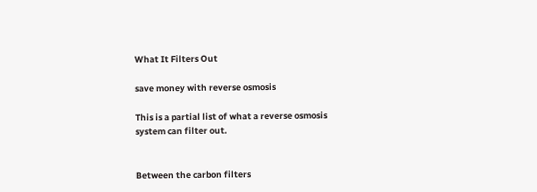What It Filters Out

save money with reverse osmosis

This is a partial list of what a reverse osmosis system can filter out.


Between the carbon filters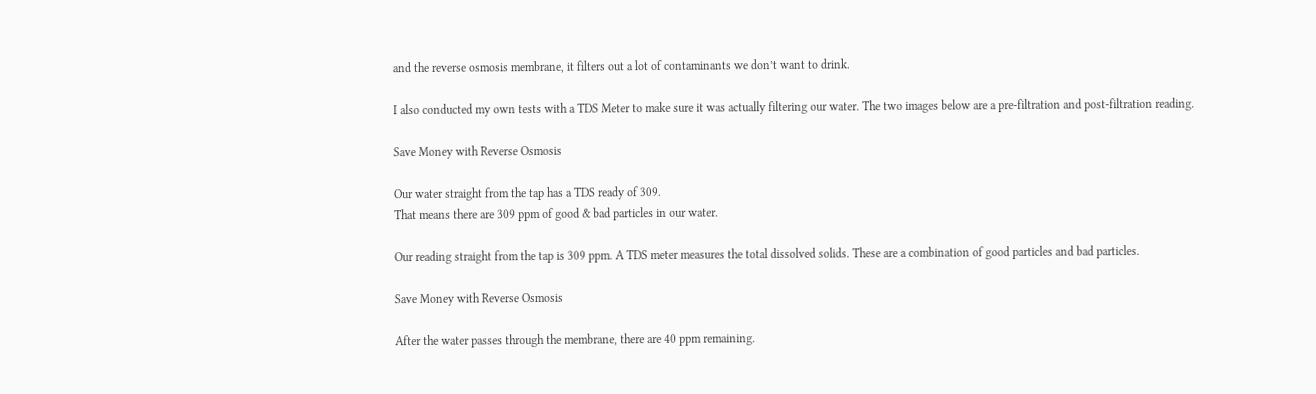and the reverse osmosis membrane, it filters out a lot of contaminants we don’t want to drink.

I also conducted my own tests with a TDS Meter to make sure it was actually filtering our water. The two images below are a pre-filtration and post-filtration reading.

Save Money with Reverse Osmosis

Our water straight from the tap has a TDS ready of 309.
That means there are 309 ppm of good & bad particles in our water.

Our reading straight from the tap is 309 ppm. A TDS meter measures the total dissolved solids. These are a combination of good particles and bad particles.

Save Money with Reverse Osmosis

After the water passes through the membrane, there are 40 ppm remaining.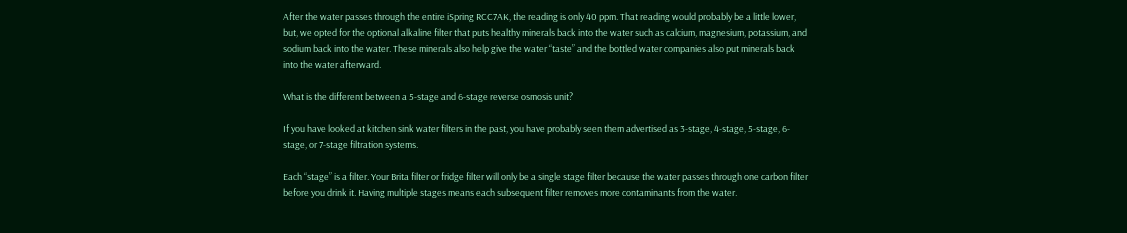After the water passes through the entire iSpring RCC7AK, the reading is only 40 ppm. That reading would probably be a little lower, but, we opted for the optional alkaline filter that puts healthy minerals back into the water such as calcium, magnesium, potassium, and sodium back into the water. These minerals also help give the water “taste” and the bottled water companies also put minerals back into the water afterward.

What is the different between a 5-stage and 6-stage reverse osmosis unit?

If you have looked at kitchen sink water filters in the past, you have probably seen them advertised as 3-stage, 4-stage, 5-stage, 6-stage, or 7-stage filtration systems.

Each “stage” is a filter. Your Brita filter or fridge filter will only be a single stage filter because the water passes through one carbon filter before you drink it. Having multiple stages means each subsequent filter removes more contaminants from the water.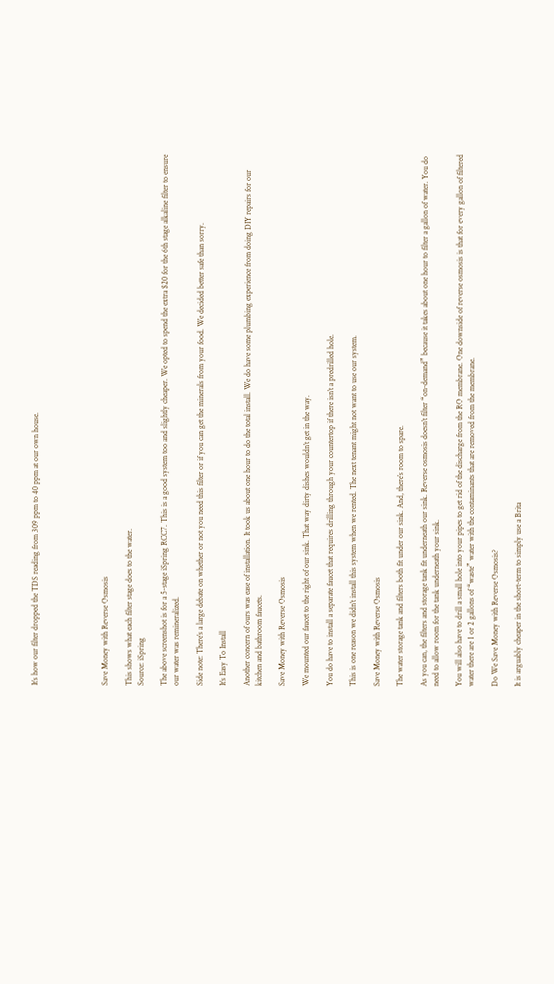It’s how our filter dropped the TDS reading from 309 ppm to 40 ppm at our own house.





Save Money with Reverse Osmosis

This shows what each filter stage does to the water.
Source: iSpring

The above screenshot is for a 5-stage iSpring RCC7. This is a good system too and slightly cheaper. We opted to spend the extra $20 for the 6th stage alkaline filter to ensure our water was remineralized.

Side note: There’s a large debate on whether or not you need this filter or if you can get the minerals from your food. We decided better safe than sorry.

It’s Easy To Install

Another concern of ours was ease of installation. It took us about one hour to do the total install. We do have some plumbing experience from doing DIY repairs for our kitchen and bathroom faucets.

Save Money with Reverse Osmosis

We mounted our faucet to the right of our sink. That way dirty dishes wouldn’t get in the way.

You do have to install a separate faucet that requires drilling through your countertop if there isn’t a predrilled hole.

This is one reason we didn’t install this system when we rented. The next tenant might not want to use our system.

Save Money with Reverse Osmosis

The water storage tank and filters both fit under our sink. And, there’s room to spare.

As you can, the filters and storage tank fit underneath our sink. Reverse osmosis doesn’t filter “on-demand” because it takes about one hour to filter a gallon of water. You do need to allow room for the tank underneath your sink.

You will also have to drill a small hole into your pipes to get rid of the discharge from the RO membrane. One downside of reverse osmosis is that for every gallon of filtered water there are 1 or 2 gallons of “waste” water with the contaminants that are removed from the membrane.

Do We Save Money with Reverse Osmosis?

It is arguably cheaper in the short-term to simply use a Brita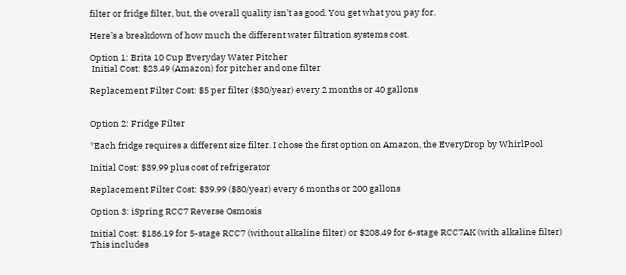filter or fridge filter, but, the overall quality isn’t as good. You get what you pay for.

Here’s a breakdown of how much the different water filtration systems cost.

Option 1: Brita 10 Cup Everyday Water Pitcher
 Initial Cost: $23.49 (Amazon) for pitcher and one filter

Replacement Filter Cost: $5 per filter ($30/year) every 2 months or 40 gallons


Option 2: Fridge Filter

*Each fridge requires a different size filter. I chose the first option on Amazon, the EveryDrop by WhirlPool

Initial Cost: $39.99 plus cost of refrigerator

Replacement Filter Cost: $39.99 ($80/year) every 6 months or 200 gallons

Option 3: iSpring RCC7 Reverse Osmosis

Initial Cost: $186.19 for 5-stage RCC7 (without alkaline filter) or $208.49 for 6-stage RCC7AK (with alkaline filter)
This includes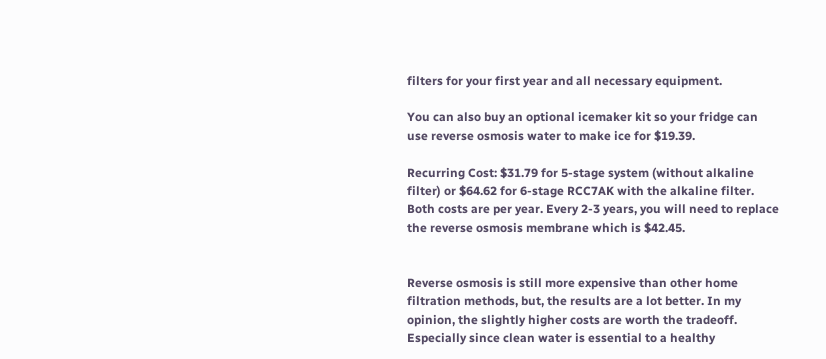filters for your first year and all necessary equipment.

You can also buy an optional icemaker kit so your fridge can use reverse osmosis water to make ice for $19.39.

Recurring Cost: $31.79 for 5-stage system (without alkaline filter) or $64.62 for 6-stage RCC7AK with the alkaline filter. Both costs are per year. Every 2-3 years, you will need to replace the reverse osmosis membrane which is $42.45.


Reverse osmosis is still more expensive than other home filtration methods, but, the results are a lot better. In my opinion, the slightly higher costs are worth the tradeoff. Especially since clean water is essential to a healthy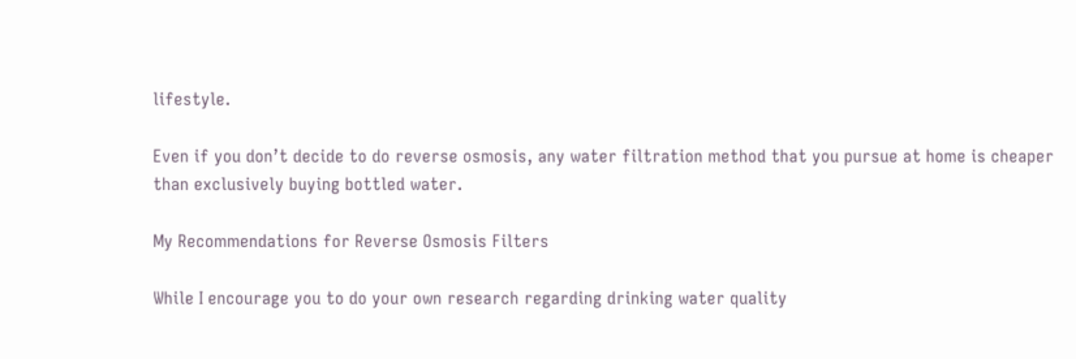lifestyle.

Even if you don’t decide to do reverse osmosis, any water filtration method that you pursue at home is cheaper than exclusively buying bottled water.

My Recommendations for Reverse Osmosis Filters

While I encourage you to do your own research regarding drinking water quality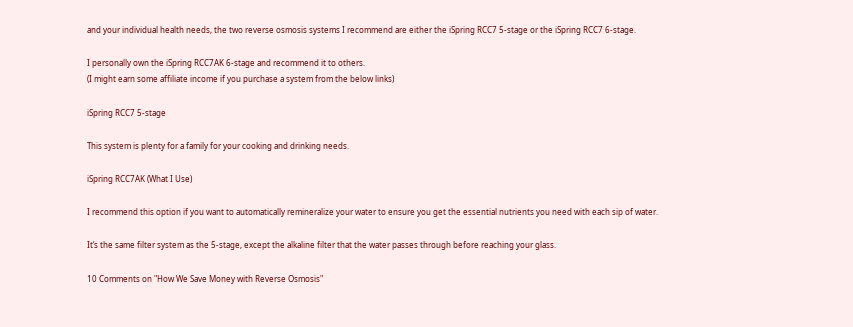and your individual health needs, the two reverse osmosis systems I recommend are either the iSpring RCC7 5-stage or the iSpring RCC7 6-stage.

I personally own the iSpring RCC7AK 6-stage and recommend it to others.
(I might earn some affiliate income if you purchase a system from the below links)

iSpring RCC7 5-stage

This system is plenty for a family for your cooking and drinking needs.

iSpring RCC7AK (What I Use)

I recommend this option if you want to automatically remineralize your water to ensure you get the essential nutrients you need with each sip of water.

It’s the same filter system as the 5-stage, except the alkaline filter that the water passes through before reaching your glass.

10 Comments on "How We Save Money with Reverse Osmosis"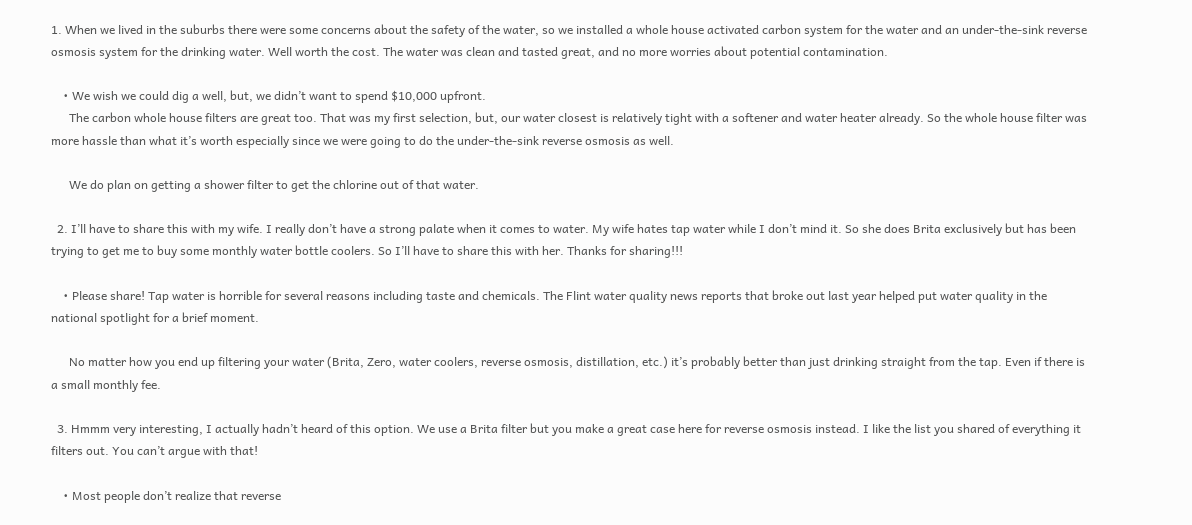1. When we lived in the suburbs there were some concerns about the safety of the water, so we installed a whole house activated carbon system for the water and an under-the-sink reverse osmosis system for the drinking water. Well worth the cost. The water was clean and tasted great, and no more worries about potential contamination.

    • We wish we could dig a well, but, we didn’t want to spend $10,000 upfront.
      The carbon whole house filters are great too. That was my first selection, but, our water closest is relatively tight with a softener and water heater already. So the whole house filter was more hassle than what it’s worth especially since we were going to do the under-the-sink reverse osmosis as well.

      We do plan on getting a shower filter to get the chlorine out of that water.

  2. I’ll have to share this with my wife. I really don’t have a strong palate when it comes to water. My wife hates tap water while I don’t mind it. So she does Brita exclusively but has been trying to get me to buy some monthly water bottle coolers. So I’ll have to share this with her. Thanks for sharing!!!

    • Please share! Tap water is horrible for several reasons including taste and chemicals. The Flint water quality news reports that broke out last year helped put water quality in the national spotlight for a brief moment.

      No matter how you end up filtering your water (Brita, Zero, water coolers, reverse osmosis, distillation, etc.) it’s probably better than just drinking straight from the tap. Even if there is a small monthly fee.

  3. Hmmm very interesting, I actually hadn’t heard of this option. We use a Brita filter but you make a great case here for reverse osmosis instead. I like the list you shared of everything it filters out. You can’t argue with that!

    • Most people don’t realize that reverse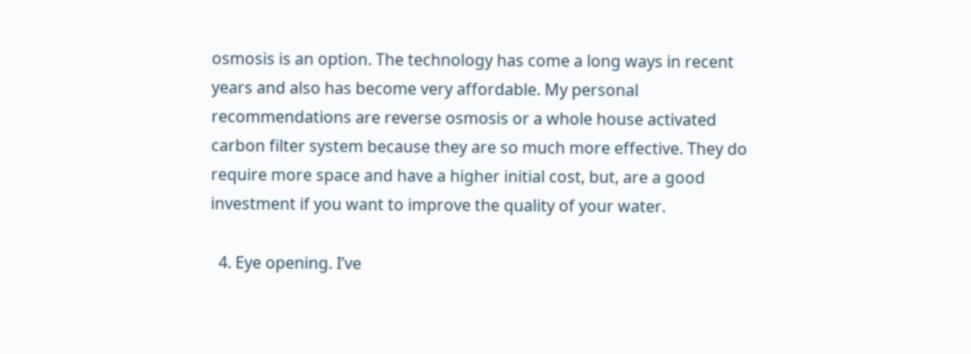osmosis is an option. The technology has come a long ways in recent years and also has become very affordable. My personal recommendations are reverse osmosis or a whole house activated carbon filter system because they are so much more effective. They do require more space and have a higher initial cost, but, are a good investment if you want to improve the quality of your water.

  4. Eye opening. I’ve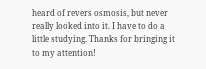heard of revers osmosis, but never really looked into it. I have to do a little studying. Thanks for bringing it to my attention!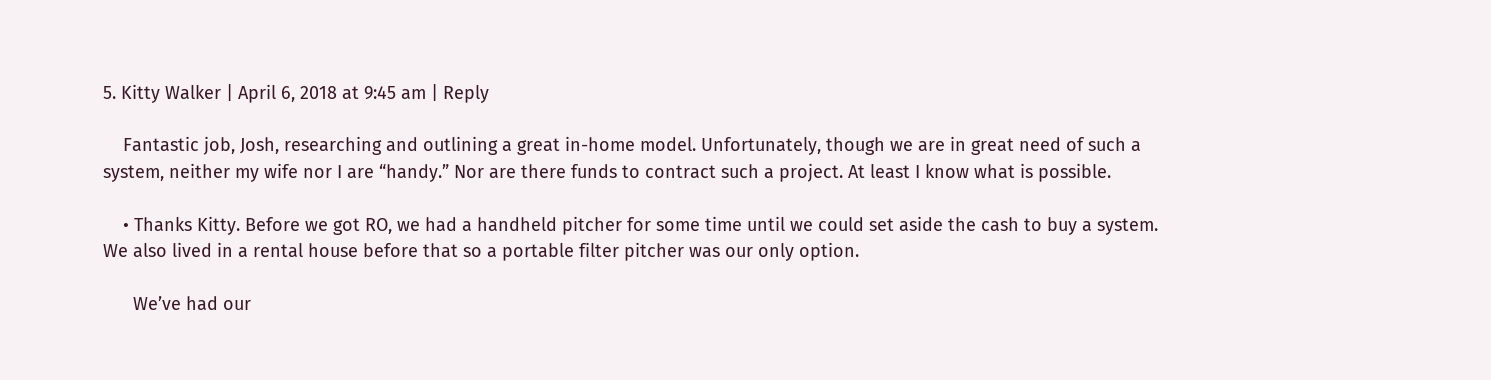5. Kitty Walker | April 6, 2018 at 9:45 am | Reply

    Fantastic job, Josh, researching and outlining a great in-home model. Unfortunately, though we are in great need of such a system, neither my wife nor I are “handy.” Nor are there funds to contract such a project. At least I know what is possible.

    • Thanks Kitty. Before we got RO, we had a handheld pitcher for some time until we could set aside the cash to buy a system. We also lived in a rental house before that so a portable filter pitcher was our only option.

      We’ve had our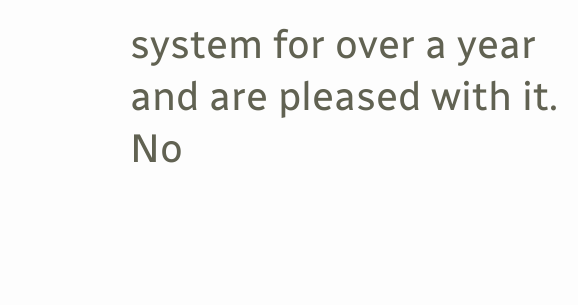system for over a year and are pleased with it. No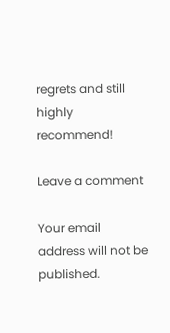regrets and still highly recommend!

Leave a comment

Your email address will not be published.